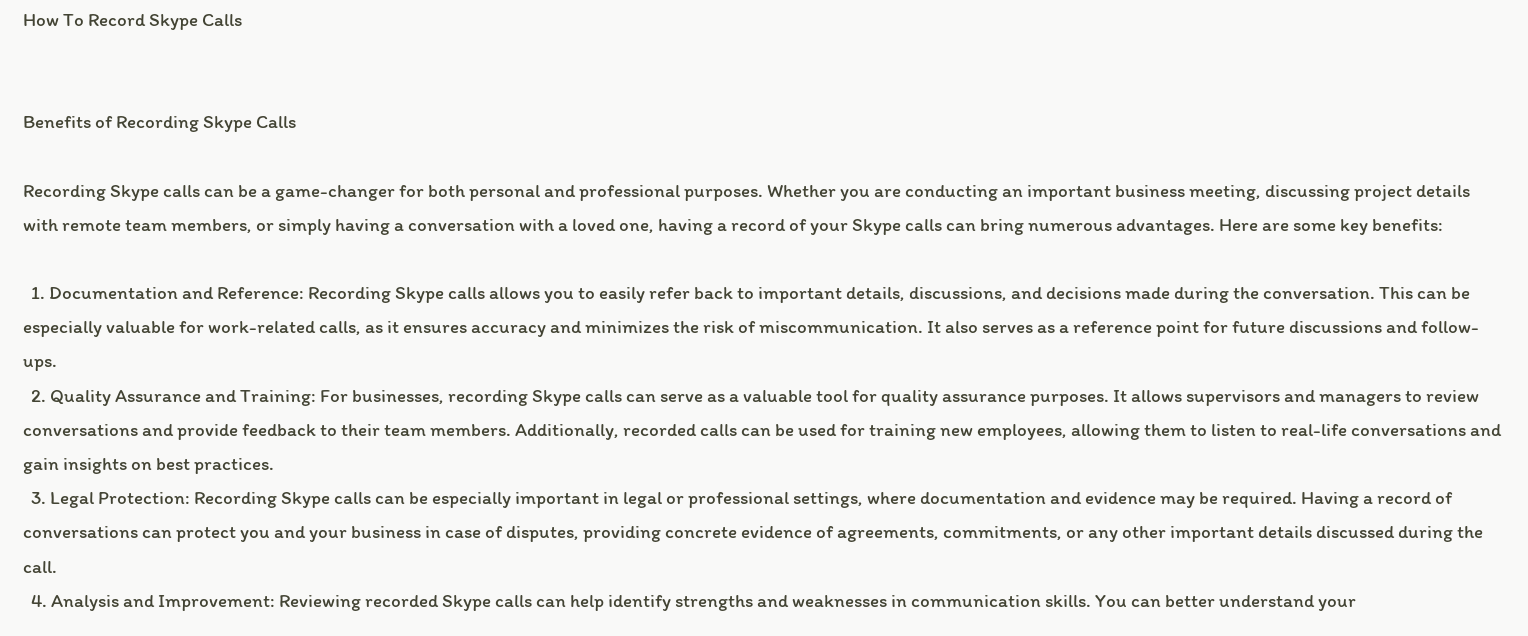How To Record Skype Calls


Benefits of Recording Skype Calls

Recording Skype calls can be a game-changer for both personal and professional purposes. Whether you are conducting an important business meeting, discussing project details with remote team members, or simply having a conversation with a loved one, having a record of your Skype calls can bring numerous advantages. Here are some key benefits:

  1. Documentation and Reference: Recording Skype calls allows you to easily refer back to important details, discussions, and decisions made during the conversation. This can be especially valuable for work-related calls, as it ensures accuracy and minimizes the risk of miscommunication. It also serves as a reference point for future discussions and follow-ups.
  2. Quality Assurance and Training: For businesses, recording Skype calls can serve as a valuable tool for quality assurance purposes. It allows supervisors and managers to review conversations and provide feedback to their team members. Additionally, recorded calls can be used for training new employees, allowing them to listen to real-life conversations and gain insights on best practices.
  3. Legal Protection: Recording Skype calls can be especially important in legal or professional settings, where documentation and evidence may be required. Having a record of conversations can protect you and your business in case of disputes, providing concrete evidence of agreements, commitments, or any other important details discussed during the call.
  4. Analysis and Improvement: Reviewing recorded Skype calls can help identify strengths and weaknesses in communication skills. You can better understand your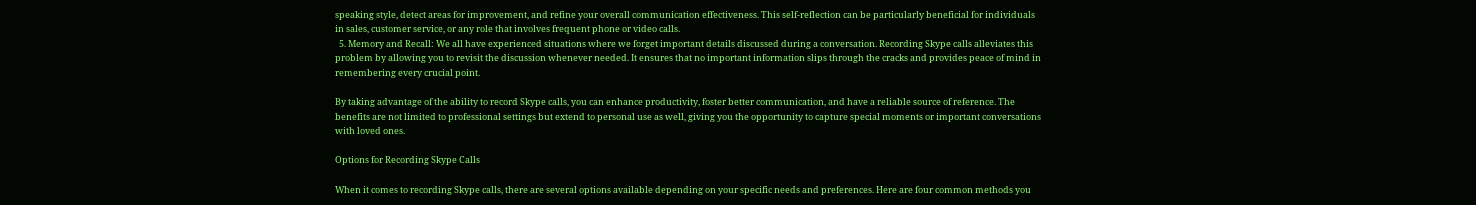speaking style, detect areas for improvement, and refine your overall communication effectiveness. This self-reflection can be particularly beneficial for individuals in sales, customer service, or any role that involves frequent phone or video calls.
  5. Memory and Recall: We all have experienced situations where we forget important details discussed during a conversation. Recording Skype calls alleviates this problem by allowing you to revisit the discussion whenever needed. It ensures that no important information slips through the cracks and provides peace of mind in remembering every crucial point.

By taking advantage of the ability to record Skype calls, you can enhance productivity, foster better communication, and have a reliable source of reference. The benefits are not limited to professional settings but extend to personal use as well, giving you the opportunity to capture special moments or important conversations with loved ones.

Options for Recording Skype Calls

When it comes to recording Skype calls, there are several options available depending on your specific needs and preferences. Here are four common methods you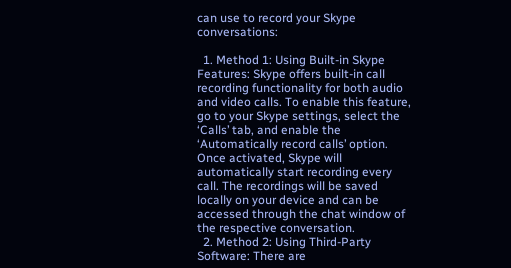can use to record your Skype conversations:

  1. Method 1: Using Built-in Skype Features: Skype offers built-in call recording functionality for both audio and video calls. To enable this feature, go to your Skype settings, select the ‘Calls’ tab, and enable the ‘Automatically record calls’ option. Once activated, Skype will automatically start recording every call. The recordings will be saved locally on your device and can be accessed through the chat window of the respective conversation.
  2. Method 2: Using Third-Party Software: There are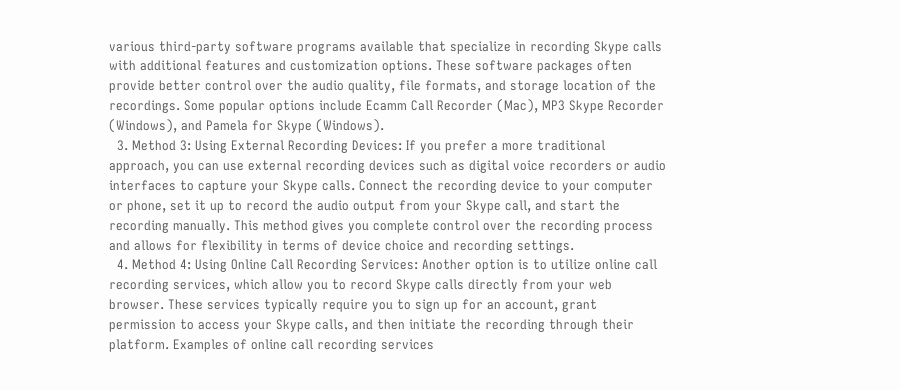various third-party software programs available that specialize in recording Skype calls with additional features and customization options. These software packages often provide better control over the audio quality, file formats, and storage location of the recordings. Some popular options include Ecamm Call Recorder (Mac), MP3 Skype Recorder (Windows), and Pamela for Skype (Windows).
  3. Method 3: Using External Recording Devices: If you prefer a more traditional approach, you can use external recording devices such as digital voice recorders or audio interfaces to capture your Skype calls. Connect the recording device to your computer or phone, set it up to record the audio output from your Skype call, and start the recording manually. This method gives you complete control over the recording process and allows for flexibility in terms of device choice and recording settings.
  4. Method 4: Using Online Call Recording Services: Another option is to utilize online call recording services, which allow you to record Skype calls directly from your web browser. These services typically require you to sign up for an account, grant permission to access your Skype calls, and then initiate the recording through their platform. Examples of online call recording services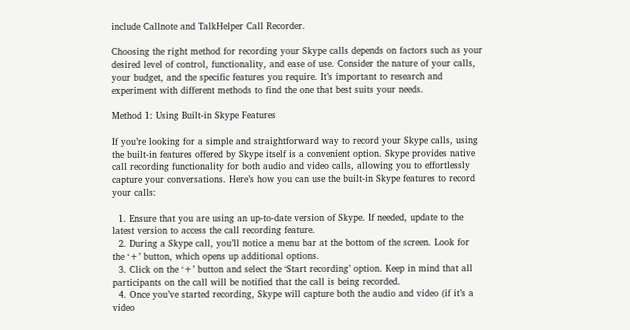include Callnote and TalkHelper Call Recorder.

Choosing the right method for recording your Skype calls depends on factors such as your desired level of control, functionality, and ease of use. Consider the nature of your calls, your budget, and the specific features you require. It’s important to research and experiment with different methods to find the one that best suits your needs.

Method 1: Using Built-in Skype Features

If you’re looking for a simple and straightforward way to record your Skype calls, using the built-in features offered by Skype itself is a convenient option. Skype provides native call recording functionality for both audio and video calls, allowing you to effortlessly capture your conversations. Here’s how you can use the built-in Skype features to record your calls:

  1. Ensure that you are using an up-to-date version of Skype. If needed, update to the latest version to access the call recording feature.
  2. During a Skype call, you’ll notice a menu bar at the bottom of the screen. Look for the ‘+’ button, which opens up additional options.
  3. Click on the ‘+’ button and select the ‘Start recording’ option. Keep in mind that all participants on the call will be notified that the call is being recorded.
  4. Once you’ve started recording, Skype will capture both the audio and video (if it’s a video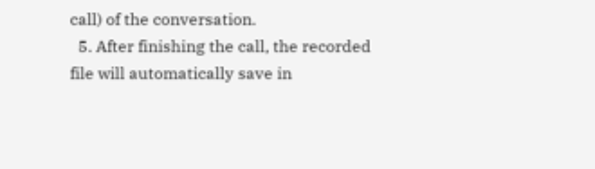call) of the conversation.
  5. After finishing the call, the recorded file will automatically save in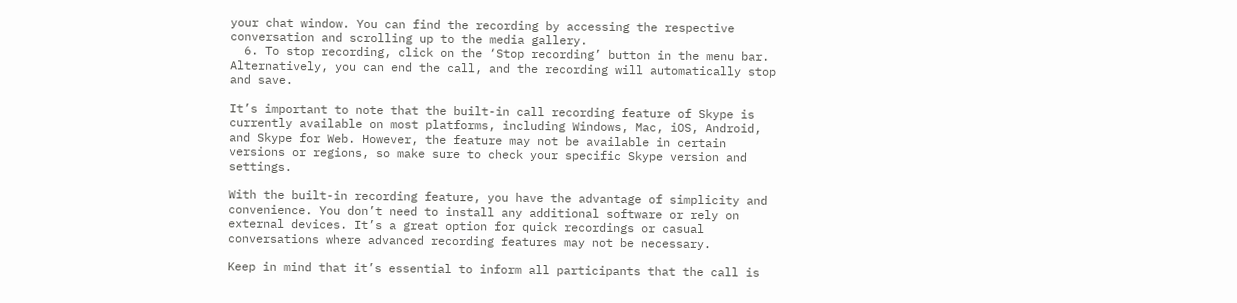your chat window. You can find the recording by accessing the respective conversation and scrolling up to the media gallery.
  6. To stop recording, click on the ‘Stop recording’ button in the menu bar. Alternatively, you can end the call, and the recording will automatically stop and save.

It’s important to note that the built-in call recording feature of Skype is currently available on most platforms, including Windows, Mac, iOS, Android, and Skype for Web. However, the feature may not be available in certain versions or regions, so make sure to check your specific Skype version and settings.

With the built-in recording feature, you have the advantage of simplicity and convenience. You don’t need to install any additional software or rely on external devices. It’s a great option for quick recordings or casual conversations where advanced recording features may not be necessary.

Keep in mind that it’s essential to inform all participants that the call is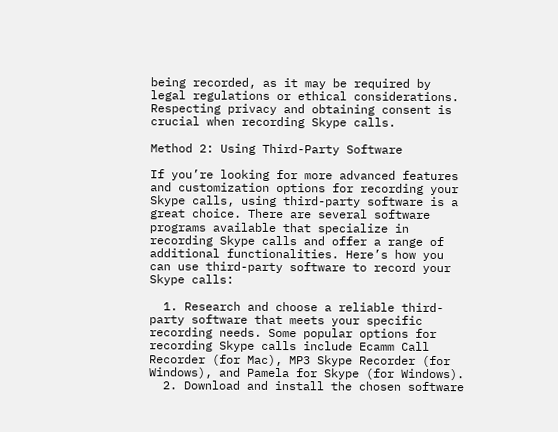being recorded, as it may be required by legal regulations or ethical considerations. Respecting privacy and obtaining consent is crucial when recording Skype calls.

Method 2: Using Third-Party Software

If you’re looking for more advanced features and customization options for recording your Skype calls, using third-party software is a great choice. There are several software programs available that specialize in recording Skype calls and offer a range of additional functionalities. Here’s how you can use third-party software to record your Skype calls:

  1. Research and choose a reliable third-party software that meets your specific recording needs. Some popular options for recording Skype calls include Ecamm Call Recorder (for Mac), MP3 Skype Recorder (for Windows), and Pamela for Skype (for Windows).
  2. Download and install the chosen software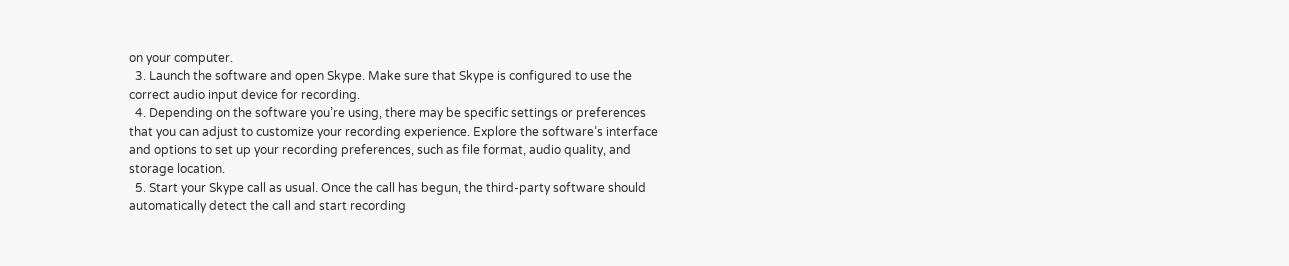on your computer.
  3. Launch the software and open Skype. Make sure that Skype is configured to use the correct audio input device for recording.
  4. Depending on the software you’re using, there may be specific settings or preferences that you can adjust to customize your recording experience. Explore the software’s interface and options to set up your recording preferences, such as file format, audio quality, and storage location.
  5. Start your Skype call as usual. Once the call has begun, the third-party software should automatically detect the call and start recording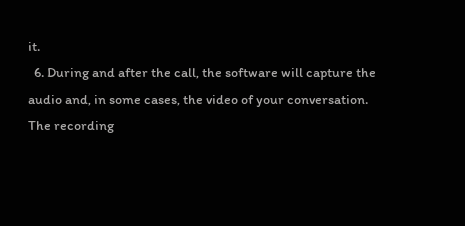it.
  6. During and after the call, the software will capture the audio and, in some cases, the video of your conversation. The recording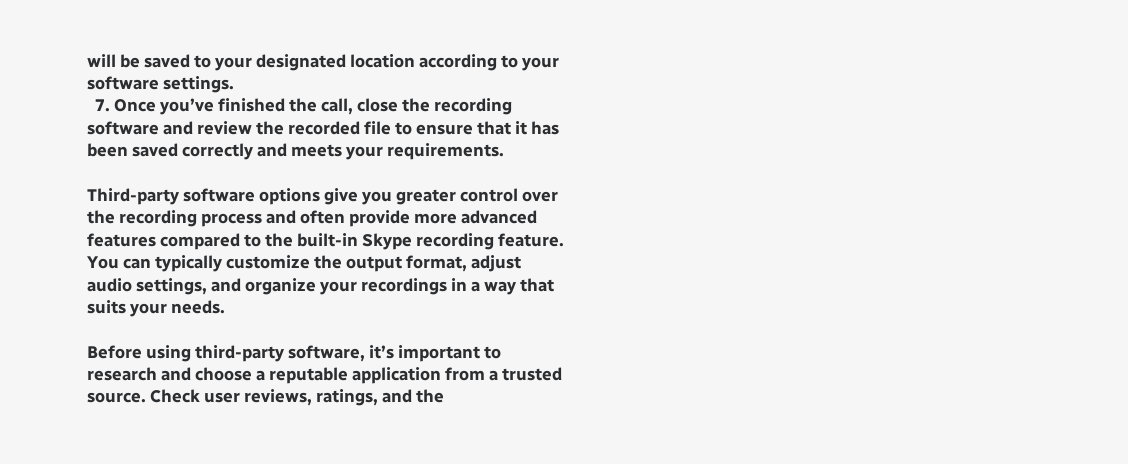will be saved to your designated location according to your software settings.
  7. Once you’ve finished the call, close the recording software and review the recorded file to ensure that it has been saved correctly and meets your requirements.

Third-party software options give you greater control over the recording process and often provide more advanced features compared to the built-in Skype recording feature. You can typically customize the output format, adjust audio settings, and organize your recordings in a way that suits your needs.

Before using third-party software, it’s important to research and choose a reputable application from a trusted source. Check user reviews, ratings, and the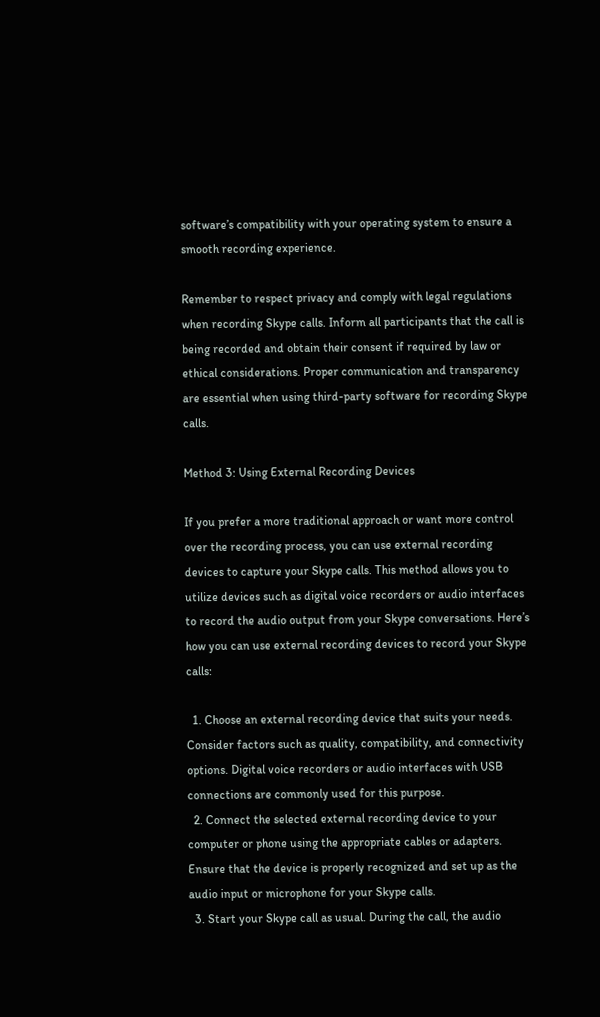software’s compatibility with your operating system to ensure a smooth recording experience.

Remember to respect privacy and comply with legal regulations when recording Skype calls. Inform all participants that the call is being recorded and obtain their consent if required by law or ethical considerations. Proper communication and transparency are essential when using third-party software for recording Skype calls.

Method 3: Using External Recording Devices

If you prefer a more traditional approach or want more control over the recording process, you can use external recording devices to capture your Skype calls. This method allows you to utilize devices such as digital voice recorders or audio interfaces to record the audio output from your Skype conversations. Here’s how you can use external recording devices to record your Skype calls:

  1. Choose an external recording device that suits your needs. Consider factors such as quality, compatibility, and connectivity options. Digital voice recorders or audio interfaces with USB connections are commonly used for this purpose.
  2. Connect the selected external recording device to your computer or phone using the appropriate cables or adapters. Ensure that the device is properly recognized and set up as the audio input or microphone for your Skype calls.
  3. Start your Skype call as usual. During the call, the audio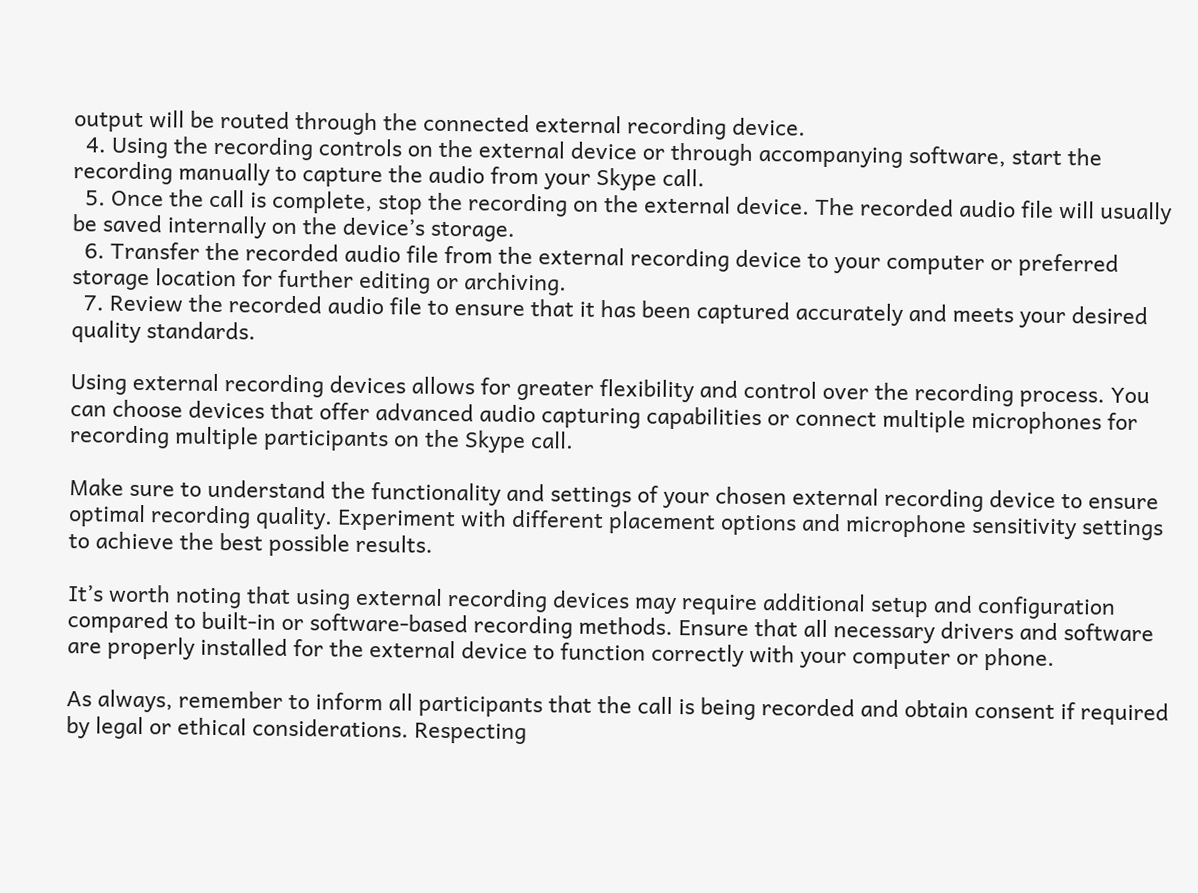output will be routed through the connected external recording device.
  4. Using the recording controls on the external device or through accompanying software, start the recording manually to capture the audio from your Skype call.
  5. Once the call is complete, stop the recording on the external device. The recorded audio file will usually be saved internally on the device’s storage.
  6. Transfer the recorded audio file from the external recording device to your computer or preferred storage location for further editing or archiving.
  7. Review the recorded audio file to ensure that it has been captured accurately and meets your desired quality standards.

Using external recording devices allows for greater flexibility and control over the recording process. You can choose devices that offer advanced audio capturing capabilities or connect multiple microphones for recording multiple participants on the Skype call.

Make sure to understand the functionality and settings of your chosen external recording device to ensure optimal recording quality. Experiment with different placement options and microphone sensitivity settings to achieve the best possible results.

It’s worth noting that using external recording devices may require additional setup and configuration compared to built-in or software-based recording methods. Ensure that all necessary drivers and software are properly installed for the external device to function correctly with your computer or phone.

As always, remember to inform all participants that the call is being recorded and obtain consent if required by legal or ethical considerations. Respecting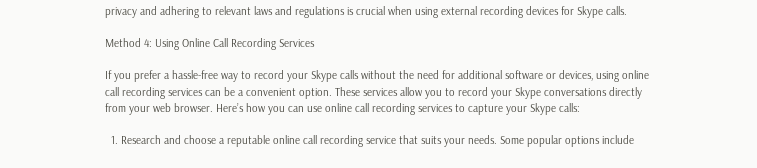privacy and adhering to relevant laws and regulations is crucial when using external recording devices for Skype calls.

Method 4: Using Online Call Recording Services

If you prefer a hassle-free way to record your Skype calls without the need for additional software or devices, using online call recording services can be a convenient option. These services allow you to record your Skype conversations directly from your web browser. Here’s how you can use online call recording services to capture your Skype calls:

  1. Research and choose a reputable online call recording service that suits your needs. Some popular options include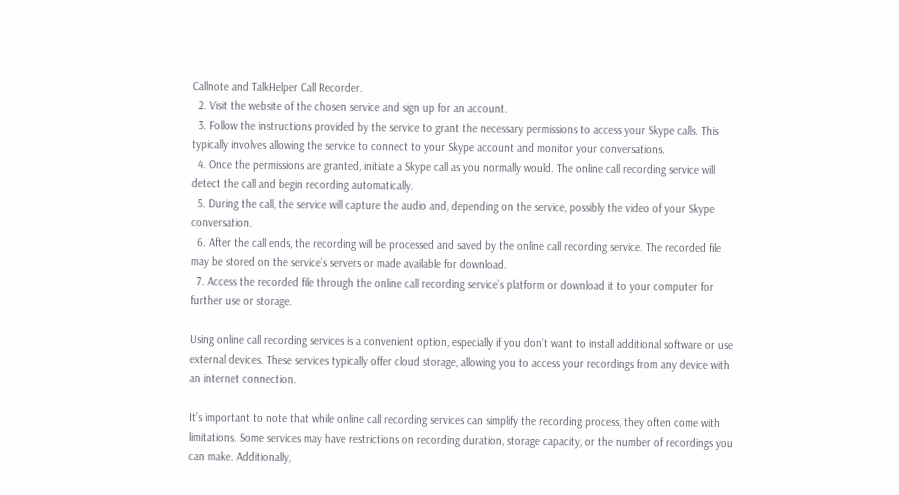Callnote and TalkHelper Call Recorder.
  2. Visit the website of the chosen service and sign up for an account.
  3. Follow the instructions provided by the service to grant the necessary permissions to access your Skype calls. This typically involves allowing the service to connect to your Skype account and monitor your conversations.
  4. Once the permissions are granted, initiate a Skype call as you normally would. The online call recording service will detect the call and begin recording automatically.
  5. During the call, the service will capture the audio and, depending on the service, possibly the video of your Skype conversation.
  6. After the call ends, the recording will be processed and saved by the online call recording service. The recorded file may be stored on the service’s servers or made available for download.
  7. Access the recorded file through the online call recording service’s platform or download it to your computer for further use or storage.

Using online call recording services is a convenient option, especially if you don’t want to install additional software or use external devices. These services typically offer cloud storage, allowing you to access your recordings from any device with an internet connection.

It’s important to note that while online call recording services can simplify the recording process, they often come with limitations. Some services may have restrictions on recording duration, storage capacity, or the number of recordings you can make. Additionally,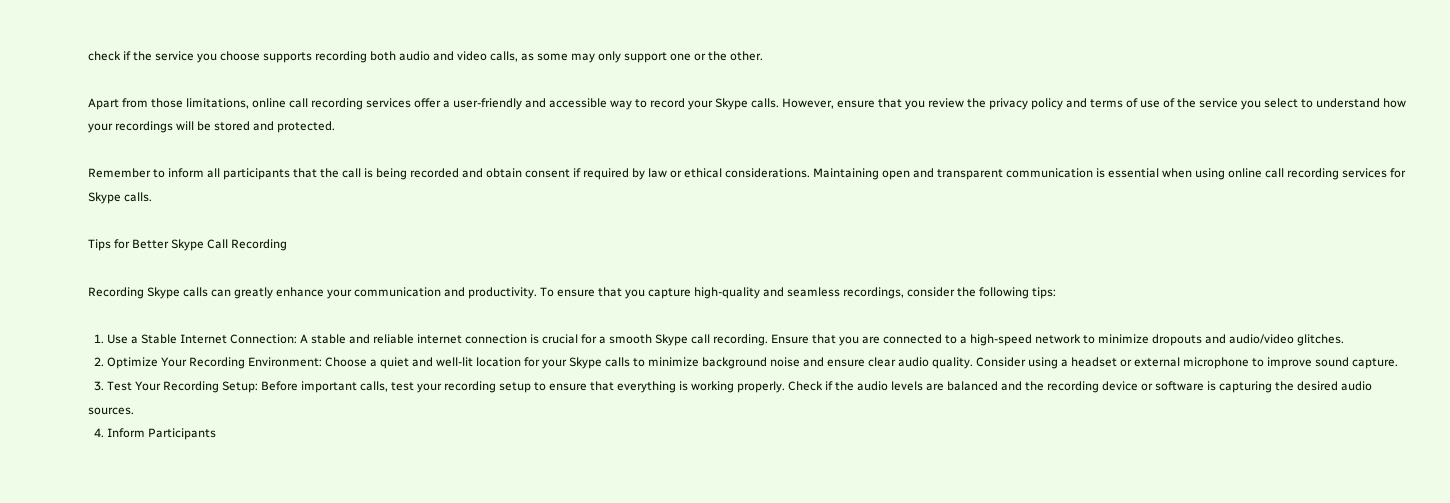check if the service you choose supports recording both audio and video calls, as some may only support one or the other.

Apart from those limitations, online call recording services offer a user-friendly and accessible way to record your Skype calls. However, ensure that you review the privacy policy and terms of use of the service you select to understand how your recordings will be stored and protected.

Remember to inform all participants that the call is being recorded and obtain consent if required by law or ethical considerations. Maintaining open and transparent communication is essential when using online call recording services for Skype calls.

Tips for Better Skype Call Recording

Recording Skype calls can greatly enhance your communication and productivity. To ensure that you capture high-quality and seamless recordings, consider the following tips:

  1. Use a Stable Internet Connection: A stable and reliable internet connection is crucial for a smooth Skype call recording. Ensure that you are connected to a high-speed network to minimize dropouts and audio/video glitches.
  2. Optimize Your Recording Environment: Choose a quiet and well-lit location for your Skype calls to minimize background noise and ensure clear audio quality. Consider using a headset or external microphone to improve sound capture.
  3. Test Your Recording Setup: Before important calls, test your recording setup to ensure that everything is working properly. Check if the audio levels are balanced and the recording device or software is capturing the desired audio sources.
  4. Inform Participants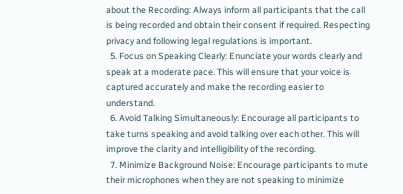about the Recording: Always inform all participants that the call is being recorded and obtain their consent if required. Respecting privacy and following legal regulations is important.
  5. Focus on Speaking Clearly: Enunciate your words clearly and speak at a moderate pace. This will ensure that your voice is captured accurately and make the recording easier to understand.
  6. Avoid Talking Simultaneously: Encourage all participants to take turns speaking and avoid talking over each other. This will improve the clarity and intelligibility of the recording.
  7. Minimize Background Noise: Encourage participants to mute their microphones when they are not speaking to minimize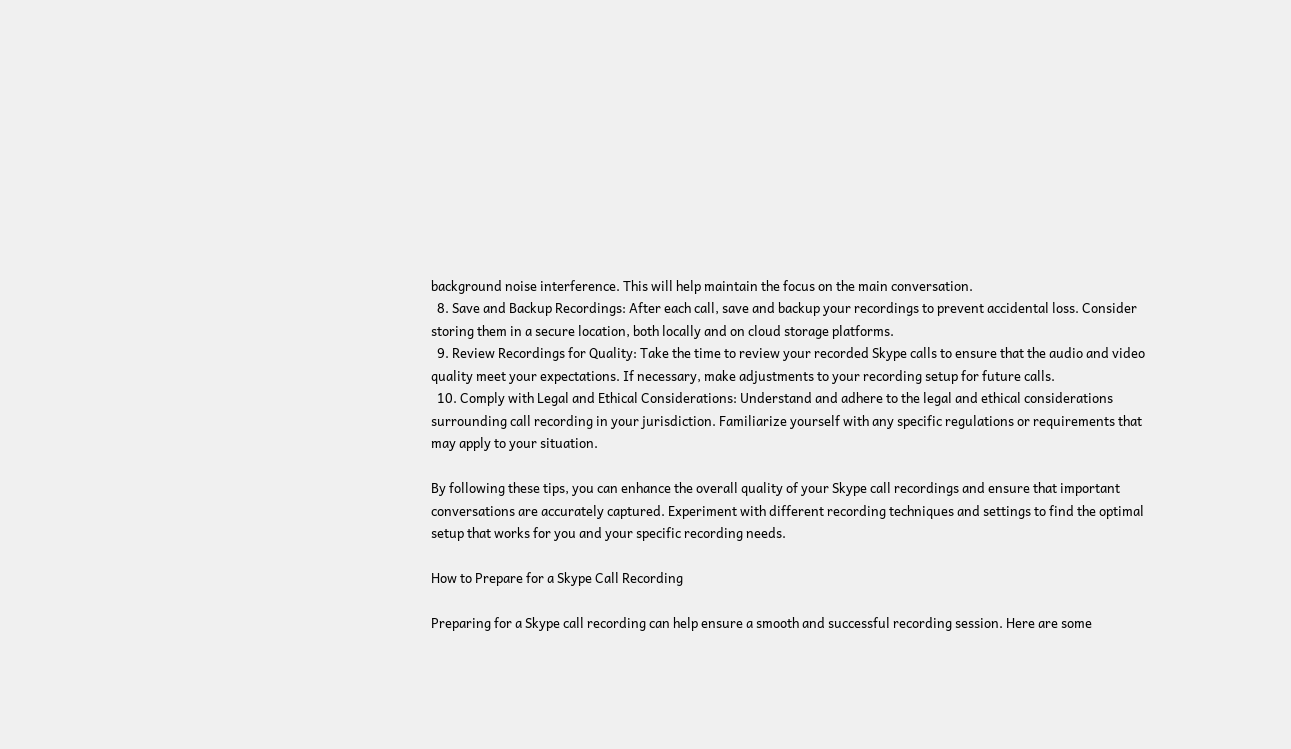background noise interference. This will help maintain the focus on the main conversation.
  8. Save and Backup Recordings: After each call, save and backup your recordings to prevent accidental loss. Consider storing them in a secure location, both locally and on cloud storage platforms.
  9. Review Recordings for Quality: Take the time to review your recorded Skype calls to ensure that the audio and video quality meet your expectations. If necessary, make adjustments to your recording setup for future calls.
  10. Comply with Legal and Ethical Considerations: Understand and adhere to the legal and ethical considerations surrounding call recording in your jurisdiction. Familiarize yourself with any specific regulations or requirements that may apply to your situation.

By following these tips, you can enhance the overall quality of your Skype call recordings and ensure that important conversations are accurately captured. Experiment with different recording techniques and settings to find the optimal setup that works for you and your specific recording needs.

How to Prepare for a Skype Call Recording

Preparing for a Skype call recording can help ensure a smooth and successful recording session. Here are some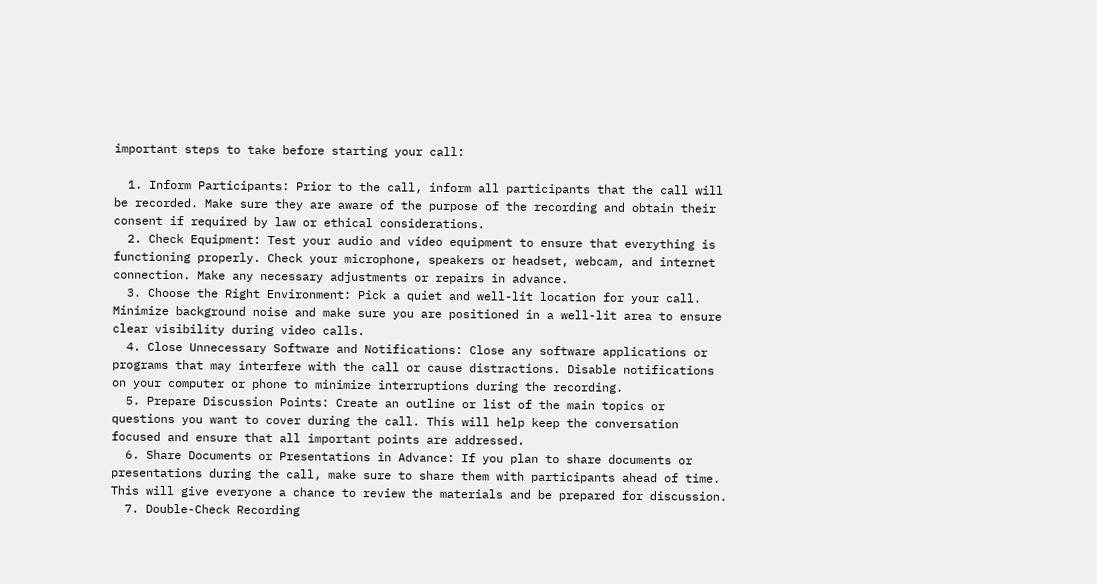important steps to take before starting your call:

  1. Inform Participants: Prior to the call, inform all participants that the call will be recorded. Make sure they are aware of the purpose of the recording and obtain their consent if required by law or ethical considerations.
  2. Check Equipment: Test your audio and video equipment to ensure that everything is functioning properly. Check your microphone, speakers or headset, webcam, and internet connection. Make any necessary adjustments or repairs in advance.
  3. Choose the Right Environment: Pick a quiet and well-lit location for your call. Minimize background noise and make sure you are positioned in a well-lit area to ensure clear visibility during video calls.
  4. Close Unnecessary Software and Notifications: Close any software applications or programs that may interfere with the call or cause distractions. Disable notifications on your computer or phone to minimize interruptions during the recording.
  5. Prepare Discussion Points: Create an outline or list of the main topics or questions you want to cover during the call. This will help keep the conversation focused and ensure that all important points are addressed.
  6. Share Documents or Presentations in Advance: If you plan to share documents or presentations during the call, make sure to share them with participants ahead of time. This will give everyone a chance to review the materials and be prepared for discussion.
  7. Double-Check Recording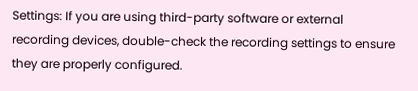Settings: If you are using third-party software or external recording devices, double-check the recording settings to ensure they are properly configured.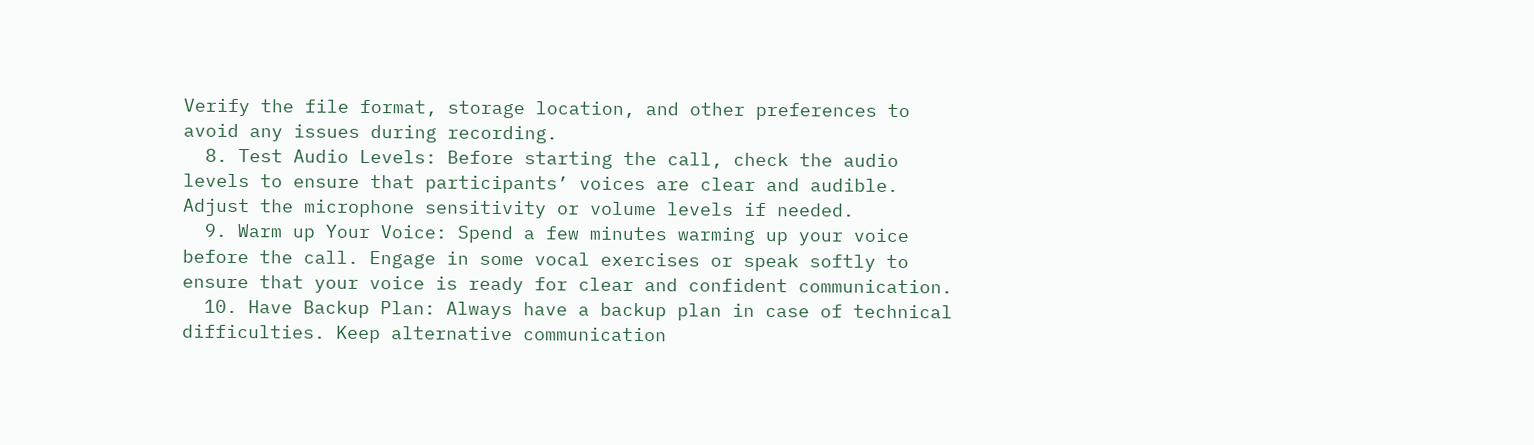Verify the file format, storage location, and other preferences to avoid any issues during recording.
  8. Test Audio Levels: Before starting the call, check the audio levels to ensure that participants’ voices are clear and audible. Adjust the microphone sensitivity or volume levels if needed.
  9. Warm up Your Voice: Spend a few minutes warming up your voice before the call. Engage in some vocal exercises or speak softly to ensure that your voice is ready for clear and confident communication.
  10. Have Backup Plan: Always have a backup plan in case of technical difficulties. Keep alternative communication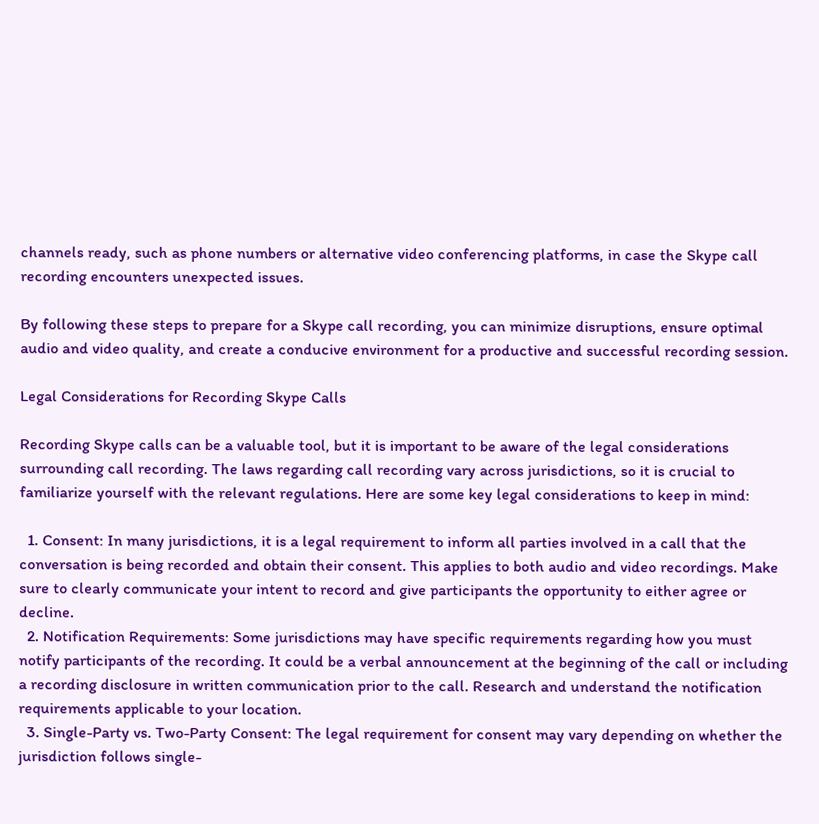channels ready, such as phone numbers or alternative video conferencing platforms, in case the Skype call recording encounters unexpected issues.

By following these steps to prepare for a Skype call recording, you can minimize disruptions, ensure optimal audio and video quality, and create a conducive environment for a productive and successful recording session.

Legal Considerations for Recording Skype Calls

Recording Skype calls can be a valuable tool, but it is important to be aware of the legal considerations surrounding call recording. The laws regarding call recording vary across jurisdictions, so it is crucial to familiarize yourself with the relevant regulations. Here are some key legal considerations to keep in mind:

  1. Consent: In many jurisdictions, it is a legal requirement to inform all parties involved in a call that the conversation is being recorded and obtain their consent. This applies to both audio and video recordings. Make sure to clearly communicate your intent to record and give participants the opportunity to either agree or decline.
  2. Notification Requirements: Some jurisdictions may have specific requirements regarding how you must notify participants of the recording. It could be a verbal announcement at the beginning of the call or including a recording disclosure in written communication prior to the call. Research and understand the notification requirements applicable to your location.
  3. Single-Party vs. Two-Party Consent: The legal requirement for consent may vary depending on whether the jurisdiction follows single-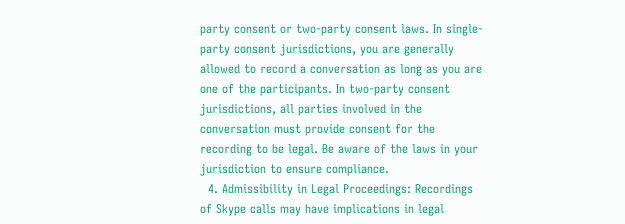party consent or two-party consent laws. In single-party consent jurisdictions, you are generally allowed to record a conversation as long as you are one of the participants. In two-party consent jurisdictions, all parties involved in the conversation must provide consent for the recording to be legal. Be aware of the laws in your jurisdiction to ensure compliance.
  4. Admissibility in Legal Proceedings: Recordings of Skype calls may have implications in legal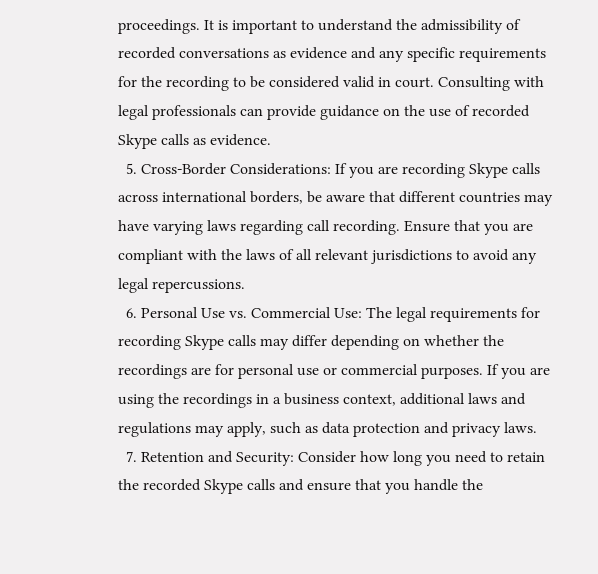proceedings. It is important to understand the admissibility of recorded conversations as evidence and any specific requirements for the recording to be considered valid in court. Consulting with legal professionals can provide guidance on the use of recorded Skype calls as evidence.
  5. Cross-Border Considerations: If you are recording Skype calls across international borders, be aware that different countries may have varying laws regarding call recording. Ensure that you are compliant with the laws of all relevant jurisdictions to avoid any legal repercussions.
  6. Personal Use vs. Commercial Use: The legal requirements for recording Skype calls may differ depending on whether the recordings are for personal use or commercial purposes. If you are using the recordings in a business context, additional laws and regulations may apply, such as data protection and privacy laws.
  7. Retention and Security: Consider how long you need to retain the recorded Skype calls and ensure that you handle the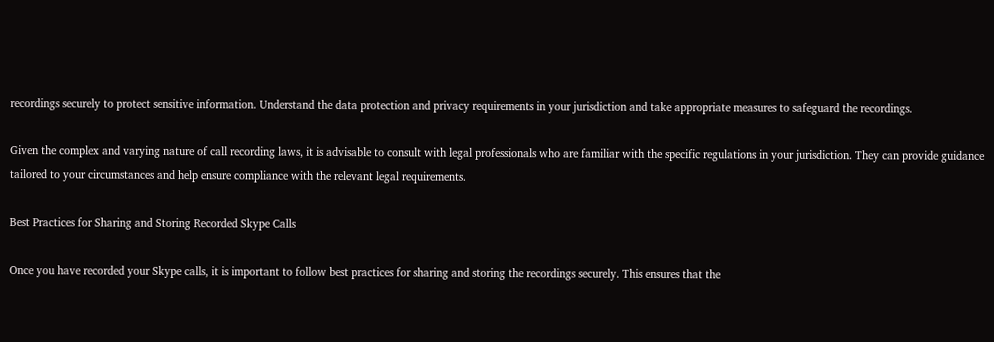recordings securely to protect sensitive information. Understand the data protection and privacy requirements in your jurisdiction and take appropriate measures to safeguard the recordings.

Given the complex and varying nature of call recording laws, it is advisable to consult with legal professionals who are familiar with the specific regulations in your jurisdiction. They can provide guidance tailored to your circumstances and help ensure compliance with the relevant legal requirements.

Best Practices for Sharing and Storing Recorded Skype Calls

Once you have recorded your Skype calls, it is important to follow best practices for sharing and storing the recordings securely. This ensures that the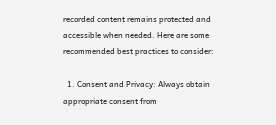recorded content remains protected and accessible when needed. Here are some recommended best practices to consider:

  1. Consent and Privacy: Always obtain appropriate consent from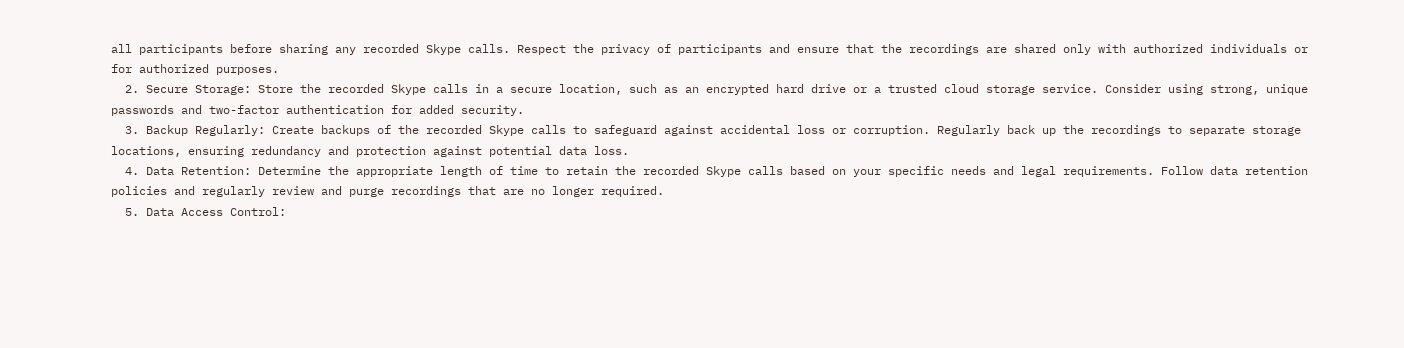all participants before sharing any recorded Skype calls. Respect the privacy of participants and ensure that the recordings are shared only with authorized individuals or for authorized purposes.
  2. Secure Storage: Store the recorded Skype calls in a secure location, such as an encrypted hard drive or a trusted cloud storage service. Consider using strong, unique passwords and two-factor authentication for added security.
  3. Backup Regularly: Create backups of the recorded Skype calls to safeguard against accidental loss or corruption. Regularly back up the recordings to separate storage locations, ensuring redundancy and protection against potential data loss.
  4. Data Retention: Determine the appropriate length of time to retain the recorded Skype calls based on your specific needs and legal requirements. Follow data retention policies and regularly review and purge recordings that are no longer required.
  5. Data Access Control: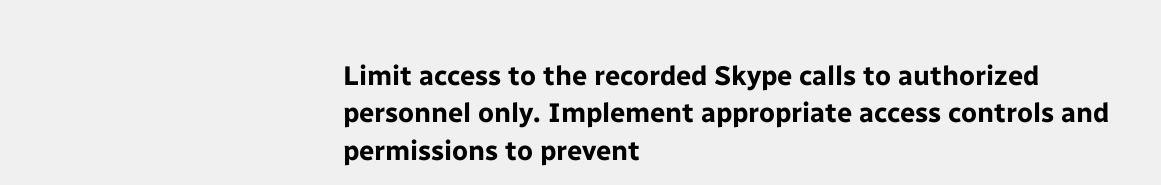Limit access to the recorded Skype calls to authorized personnel only. Implement appropriate access controls and permissions to prevent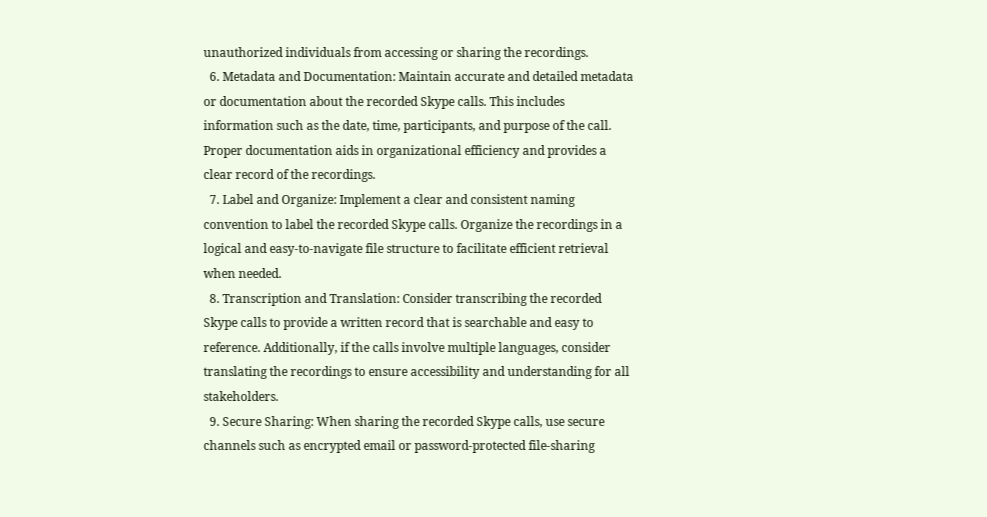unauthorized individuals from accessing or sharing the recordings.
  6. Metadata and Documentation: Maintain accurate and detailed metadata or documentation about the recorded Skype calls. This includes information such as the date, time, participants, and purpose of the call. Proper documentation aids in organizational efficiency and provides a clear record of the recordings.
  7. Label and Organize: Implement a clear and consistent naming convention to label the recorded Skype calls. Organize the recordings in a logical and easy-to-navigate file structure to facilitate efficient retrieval when needed.
  8. Transcription and Translation: Consider transcribing the recorded Skype calls to provide a written record that is searchable and easy to reference. Additionally, if the calls involve multiple languages, consider translating the recordings to ensure accessibility and understanding for all stakeholders.
  9. Secure Sharing: When sharing the recorded Skype calls, use secure channels such as encrypted email or password-protected file-sharing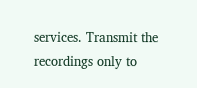services. Transmit the recordings only to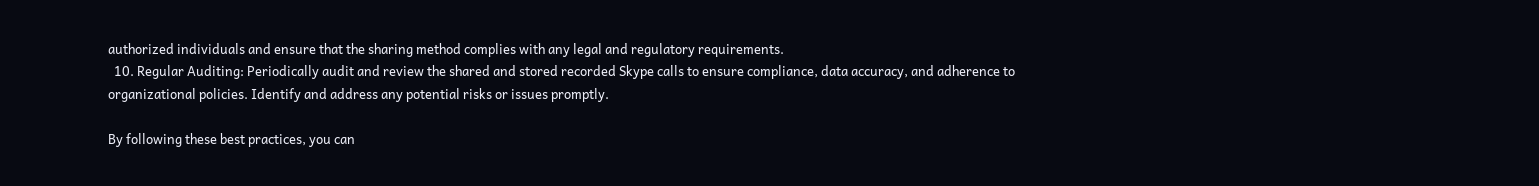authorized individuals and ensure that the sharing method complies with any legal and regulatory requirements.
  10. Regular Auditing: Periodically audit and review the shared and stored recorded Skype calls to ensure compliance, data accuracy, and adherence to organizational policies. Identify and address any potential risks or issues promptly.

By following these best practices, you can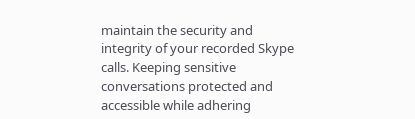maintain the security and integrity of your recorded Skype calls. Keeping sensitive conversations protected and accessible while adhering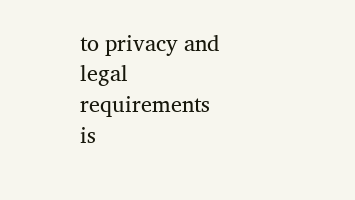to privacy and legal requirements is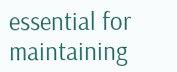essential for maintaining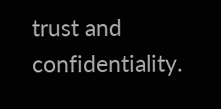trust and confidentiality.